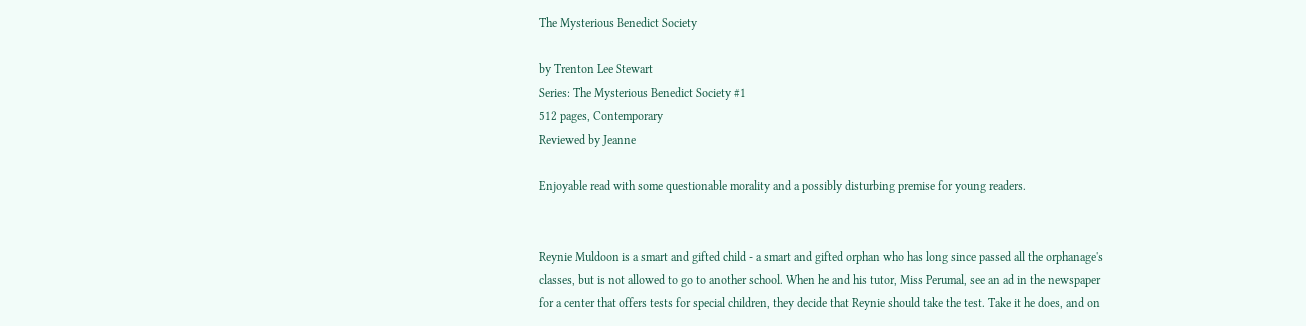The Mysterious Benedict Society

by Trenton Lee Stewart
Series: The Mysterious Benedict Society #1
512 pages, Contemporary
Reviewed by Jeanne

Enjoyable read with some questionable morality and a possibly disturbing premise for young readers.


Reynie Muldoon is a smart and gifted child - a smart and gifted orphan who has long since passed all the orphanage's classes, but is not allowed to go to another school. When he and his tutor, Miss Perumal, see an ad in the newspaper for a center that offers tests for special children, they decide that Reynie should take the test. Take it he does, and on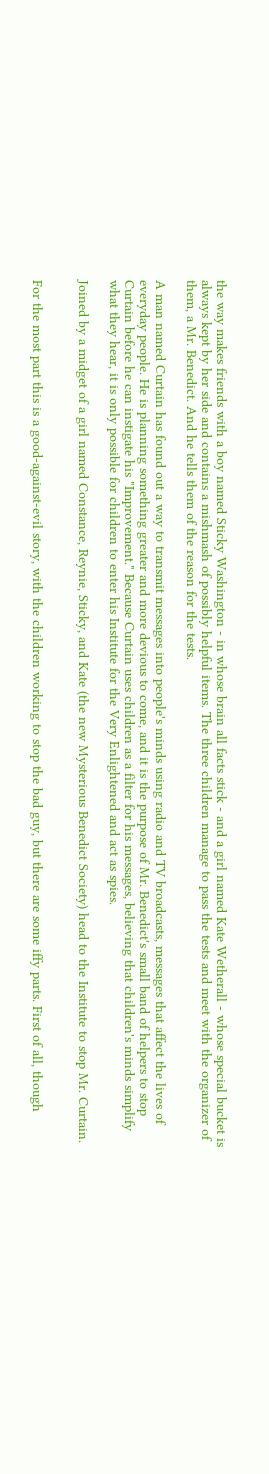the way makes friends with a boy named Sticky Washington - in whose brain all facts stick - and a girl named Kate Wetherall - whose special bucket is always kept by her side and contains a mishmash of possibly helpful items. The three children manage to pass the tests and meet with the organizer of them, a Mr. Benedict. And he tells them of the reason for the tests.

A man named Curtain has found out a way to transmit messages into people's minds using radio and TV broadcasts, messages that affect the lives of everyday people. He is planning something greater and more devious to come, and it is the purpose of Mr. Benedict's small band of helpers to stop Curtain before he can instigate his "Improvement." Because Curtain uses children as a filter for his messages, believing that children's minds simplify what they hear, it is only possible for children to enter his Institute for the Very Enlightened and act as spies.

Joined by a midget of a girl named Constance, Reynie, Sticky, and Kate (the new Mysterious Benedict Society) head to the Institute to stop Mr. Curtain.


For the most part this is a good-against-evil story, with the children working to stop the bad guy, but there are some iffy parts. First of all, though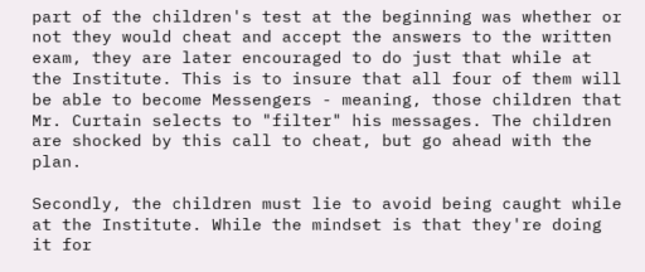part of the children's test at the beginning was whether or not they would cheat and accept the answers to the written exam, they are later encouraged to do just that while at the Institute. This is to insure that all four of them will be able to become Messengers - meaning, those children that Mr. Curtain selects to "filter" his messages. The children are shocked by this call to cheat, but go ahead with the plan.

Secondly, the children must lie to avoid being caught while at the Institute. While the mindset is that they're doing it for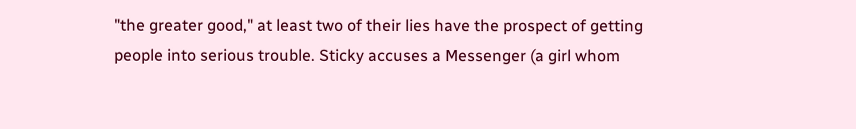"the greater good," at least two of their lies have the prospect of getting people into serious trouble. Sticky accuses a Messenger (a girl whom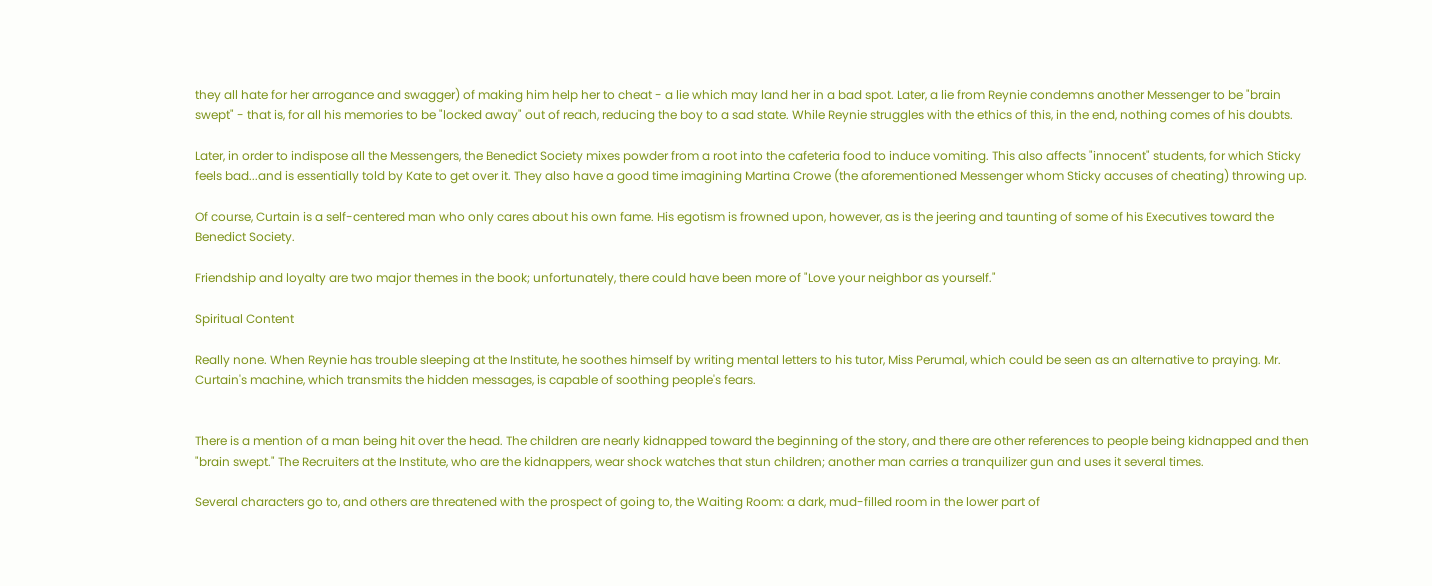they all hate for her arrogance and swagger) of making him help her to cheat - a lie which may land her in a bad spot. Later, a lie from Reynie condemns another Messenger to be "brain swept" - that is, for all his memories to be "locked away" out of reach, reducing the boy to a sad state. While Reynie struggles with the ethics of this, in the end, nothing comes of his doubts.

Later, in order to indispose all the Messengers, the Benedict Society mixes powder from a root into the cafeteria food to induce vomiting. This also affects "innocent" students, for which Sticky feels bad...and is essentially told by Kate to get over it. They also have a good time imagining Martina Crowe (the aforementioned Messenger whom Sticky accuses of cheating) throwing up.

Of course, Curtain is a self-centered man who only cares about his own fame. His egotism is frowned upon, however, as is the jeering and taunting of some of his Executives toward the Benedict Society.

Friendship and loyalty are two major themes in the book; unfortunately, there could have been more of "Love your neighbor as yourself."

Spiritual Content

Really none. When Reynie has trouble sleeping at the Institute, he soothes himself by writing mental letters to his tutor, Miss Perumal, which could be seen as an alternative to praying. Mr. Curtain's machine, which transmits the hidden messages, is capable of soothing people's fears.


There is a mention of a man being hit over the head. The children are nearly kidnapped toward the beginning of the story, and there are other references to people being kidnapped and then "brain swept." The Recruiters at the Institute, who are the kidnappers, wear shock watches that stun children; another man carries a tranquilizer gun and uses it several times.

Several characters go to, and others are threatened with the prospect of going to, the Waiting Room: a dark, mud-filled room in the lower part of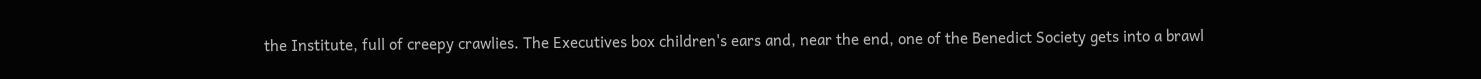the Institute, full of creepy crawlies. The Executives box children's ears and, near the end, one of the Benedict Society gets into a brawl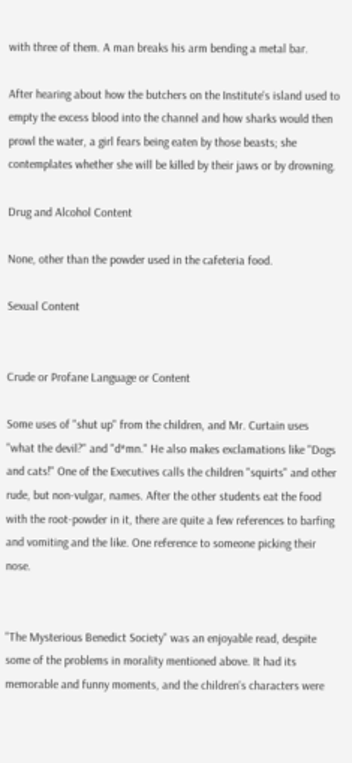with three of them. A man breaks his arm bending a metal bar.

After hearing about how the butchers on the Institute's island used to empty the excess blood into the channel and how sharks would then prowl the water, a girl fears being eaten by those beasts; she contemplates whether she will be killed by their jaws or by drowning.

Drug and Alcohol Content

None, other than the powder used in the cafeteria food.

Sexual Content


Crude or Profane Language or Content

Some uses of "shut up" from the children, and Mr. Curtain uses "what the devil?" and "d*mn." He also makes exclamations like "Dogs and cats!" One of the Executives calls the children "squirts" and other rude, but non-vulgar, names. After the other students eat the food with the root-powder in it, there are quite a few references to barfing and vomiting and the like. One reference to someone picking their nose.


"The Mysterious Benedict Society" was an enjoyable read, despite some of the problems in morality mentioned above. It had its memorable and funny moments, and the children's characters were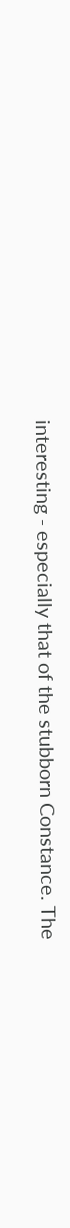interesting - especially that of the stubborn Constance. The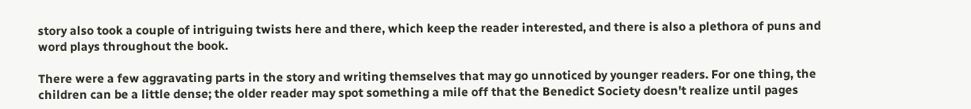story also took a couple of intriguing twists here and there, which keep the reader interested, and there is also a plethora of puns and word plays throughout the book.

There were a few aggravating parts in the story and writing themselves that may go unnoticed by younger readers. For one thing, the children can be a little dense; the older reader may spot something a mile off that the Benedict Society doesn't realize until pages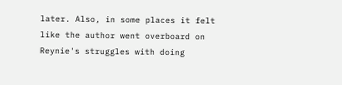later. Also, in some places it felt like the author went overboard on Reynie's struggles with doing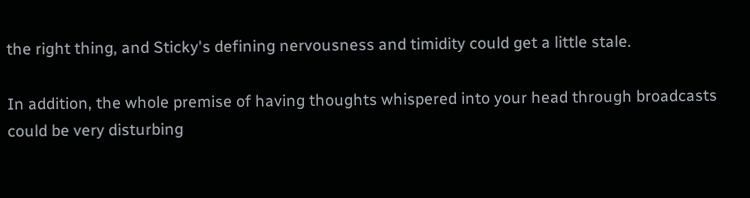the right thing, and Sticky's defining nervousness and timidity could get a little stale.

In addition, the whole premise of having thoughts whispered into your head through broadcasts could be very disturbing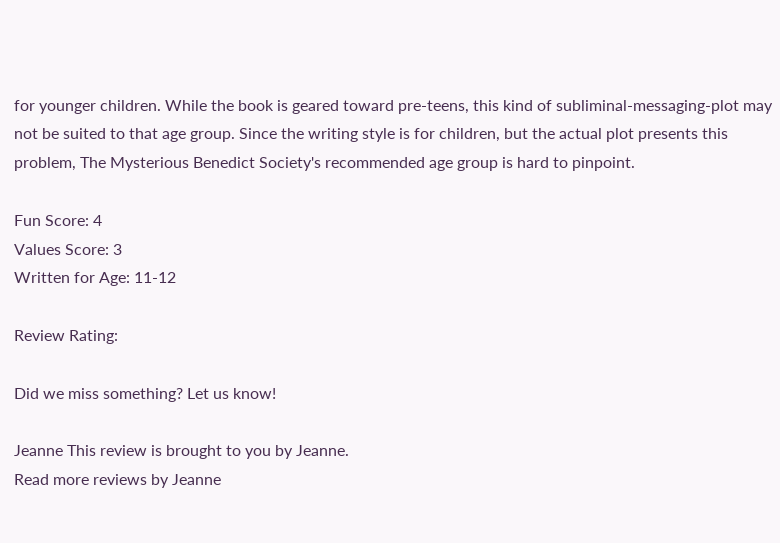for younger children. While the book is geared toward pre-teens, this kind of subliminal-messaging-plot may not be suited to that age group. Since the writing style is for children, but the actual plot presents this problem, The Mysterious Benedict Society's recommended age group is hard to pinpoint.

Fun Score: 4
Values Score: 3
Written for Age: 11-12

Review Rating:

Did we miss something? Let us know!

Jeanne This review is brought to you by Jeanne.
Read more reviews by Jeanne